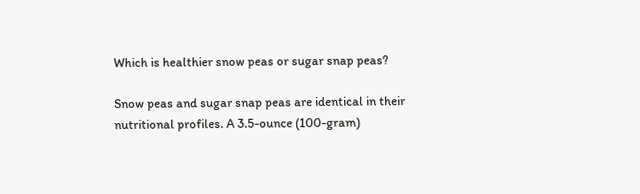Which is healthier snow peas or sugar snap peas?

Snow peas and sugar snap peas are identical in their nutritional profiles. A 3.5-ounce (100-gram)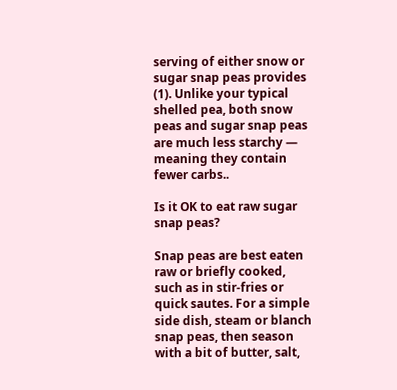serving of either snow or sugar snap peas provides (1). Unlike your typical shelled pea, both snow peas and sugar snap peas are much less starchy — meaning they contain fewer carbs..

Is it OK to eat raw sugar snap peas?

Snap peas are best eaten raw or briefly cooked, such as in stir-fries or quick sautes. For a simple side dish, steam or blanch snap peas, then season with a bit of butter, salt,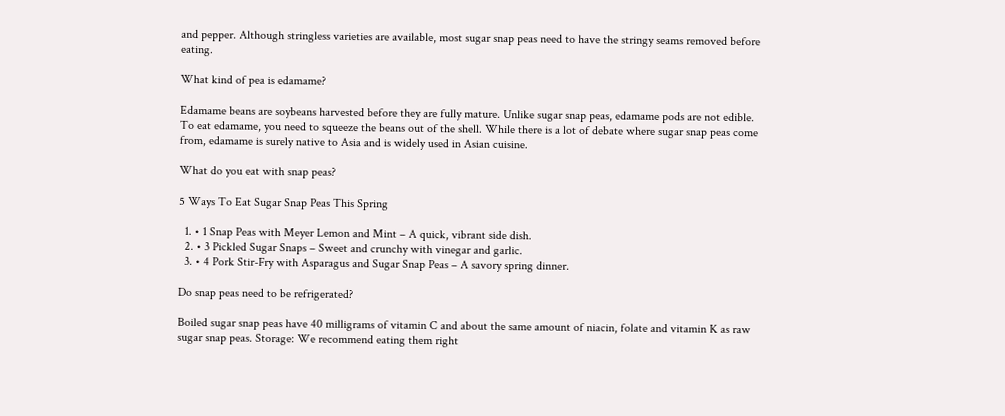and pepper. Although stringless varieties are available, most sugar snap peas need to have the stringy seams removed before eating.

What kind of pea is edamame?

Edamame beans are soybeans harvested before they are fully mature. Unlike sugar snap peas, edamame pods are not edible. To eat edamame, you need to squeeze the beans out of the shell. While there is a lot of debate where sugar snap peas come from, edamame is surely native to Asia and is widely used in Asian cuisine.

What do you eat with snap peas?

5 Ways To Eat Sugar Snap Peas This Spring

  1. • 1 Snap Peas with Meyer Lemon and Mint – A quick, vibrant side dish.
  2. • 3 Pickled Sugar Snaps – Sweet and crunchy with vinegar and garlic.
  3. • 4 Pork Stir-Fry with Asparagus and Sugar Snap Peas – A savory spring dinner.

Do snap peas need to be refrigerated?

Boiled sugar snap peas have 40 milligrams of vitamin C and about the same amount of niacin, folate and vitamin K as raw sugar snap peas. Storage: We recommend eating them right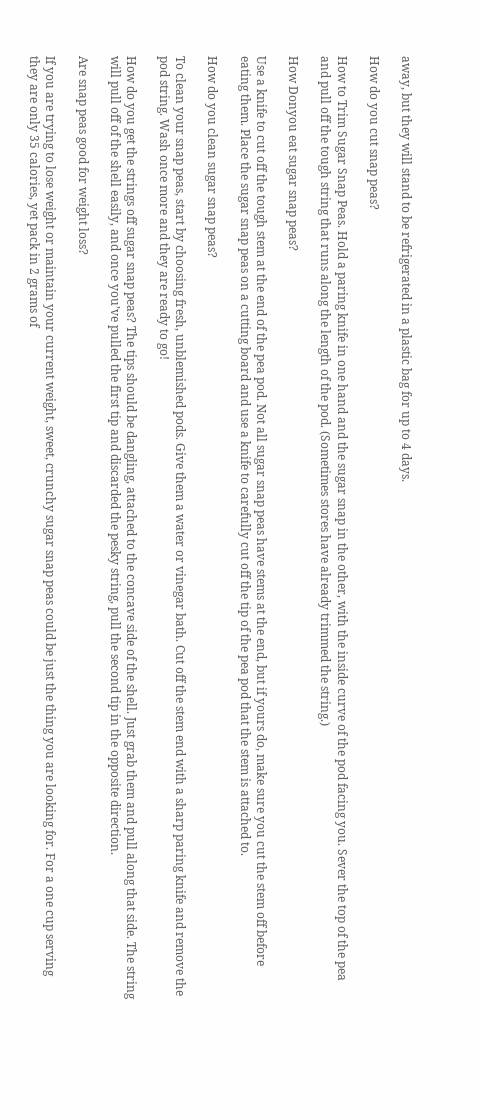away, but they will stand to be refrigerated in a plastic bag for up to 4 days.

How do you cut snap peas?

How to Trim Sugar Snap Peas. Hold a paring knife in one hand and the sugar snap in the other, with the inside curve of the pod facing you. Sever the top of the pea and pull off the tough string that runs along the length of the pod. (Sometimes stores have already trimmed the string.)

How Donyou eat sugar snap peas?

Use a knife to cut off the tough stem at the end of the pea pod. Not all sugar snap peas have stems at the end, but if yours do, make sure you cut the stem off before eating them. Place the sugar snap peas on a cutting board and use a knife to carefully cut off the tip of the pea pod that the stem is attached to.

How do you clean sugar snap peas?

To clean your snap peas, start by choosing fresh, unblemished pods. Give them a water or vinegar bath. Cut off the stem end with a sharp paring knife and remove the pod string. Wash once more and they are ready to go!

How do you get the strings off sugar snap peas? The tips should be dangling, attached to the concave side of the shell. Just grab them and pull along that side. The string will pull off of the shell easily, and once you’ve pulled the first tip and discarded the pesky string, pull the second tip in the opposite direction.

Are snap peas good for weight loss?

If you are trying to lose weight or maintain your current weight, sweet, crunchy sugar snap peas could be just the thing you are looking for. For a one cup serving they are only 35 calories, yet pack in 2 grams of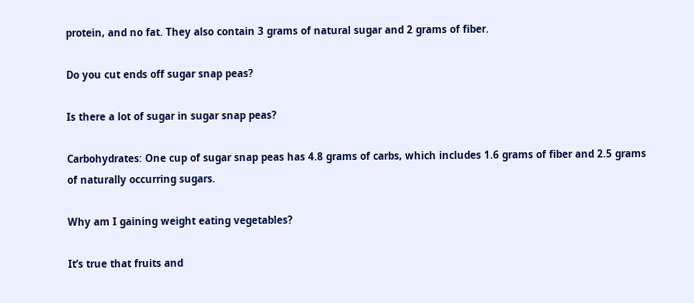protein, and no fat. They also contain 3 grams of natural sugar and 2 grams of fiber.

Do you cut ends off sugar snap peas?

Is there a lot of sugar in sugar snap peas?

Carbohydrates: One cup of sugar snap peas has 4.8 grams of carbs, which includes 1.6 grams of fiber and 2.5 grams of naturally occurring sugars.

Why am I gaining weight eating vegetables?

It’s true that fruits and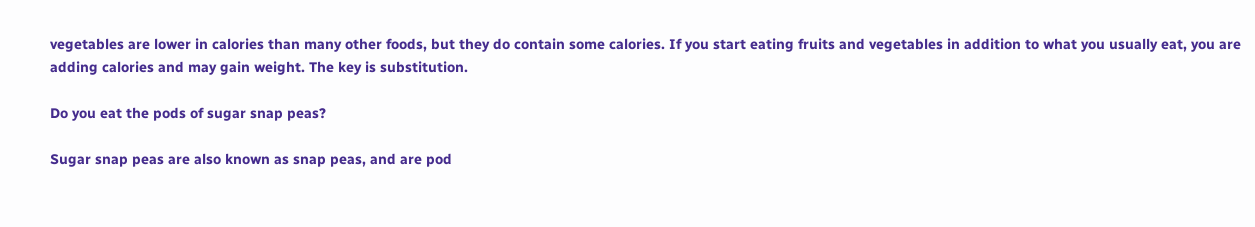vegetables are lower in calories than many other foods, but they do contain some calories. If you start eating fruits and vegetables in addition to what you usually eat, you are adding calories and may gain weight. The key is substitution.

Do you eat the pods of sugar snap peas?

Sugar snap peas are also known as snap peas, and are pod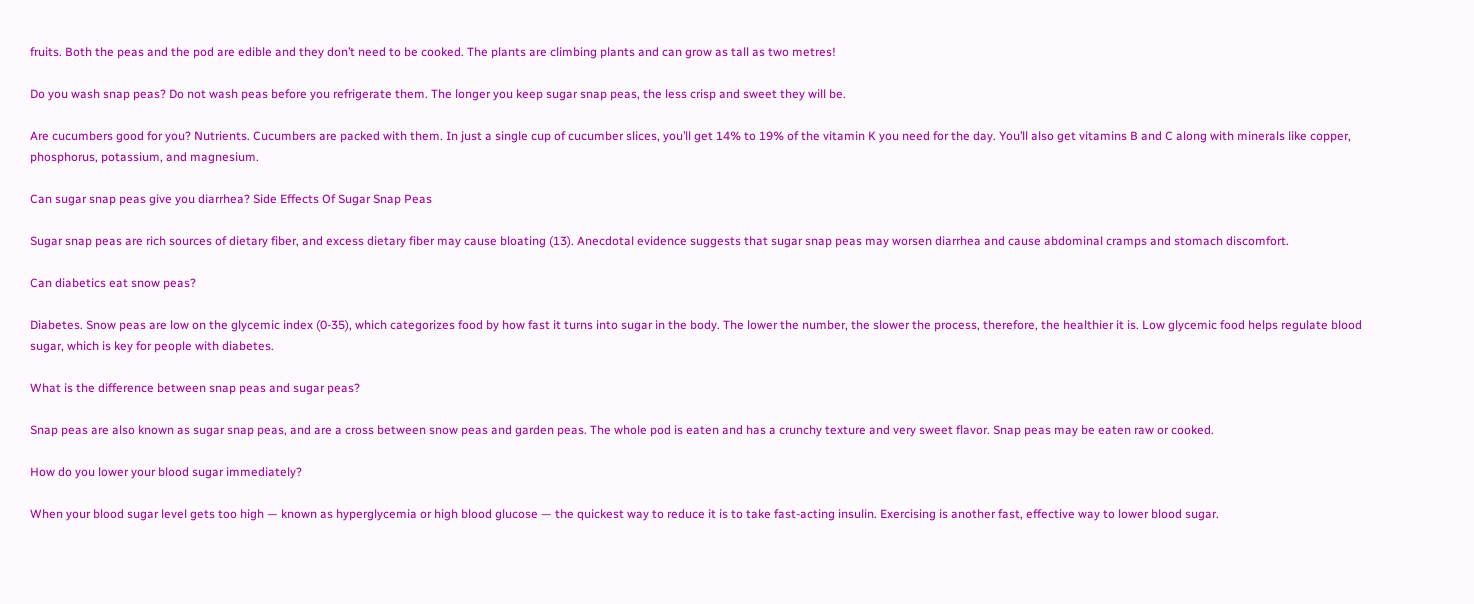fruits. Both the peas and the pod are edible and they don’t need to be cooked. The plants are climbing plants and can grow as tall as two metres!

Do you wash snap peas? Do not wash peas before you refrigerate them. The longer you keep sugar snap peas, the less crisp and sweet they will be.

Are cucumbers good for you? Nutrients. Cucumbers are packed with them. In just a single cup of cucumber slices, you’ll get 14% to 19% of the vitamin K you need for the day. You’ll also get vitamins B and C along with minerals like copper, phosphorus, potassium, and magnesium.

Can sugar snap peas give you diarrhea? Side Effects Of Sugar Snap Peas

Sugar snap peas are rich sources of dietary fiber, and excess dietary fiber may cause bloating (13). Anecdotal evidence suggests that sugar snap peas may worsen diarrhea and cause abdominal cramps and stomach discomfort.

Can diabetics eat snow peas?

Diabetes. Snow peas are low on the glycemic index (0-35), which categorizes food by how fast it turns into sugar in the body. The lower the number, the slower the process, therefore, the healthier it is. Low glycemic food helps regulate blood sugar, which is key for people with diabetes.

What is the difference between snap peas and sugar peas?

Snap peas are also known as sugar snap peas, and are a cross between snow peas and garden peas. The whole pod is eaten and has a crunchy texture and very sweet flavor. Snap peas may be eaten raw or cooked.

How do you lower your blood sugar immediately?

When your blood sugar level gets too high — known as hyperglycemia or high blood glucose — the quickest way to reduce it is to take fast-acting insulin. Exercising is another fast, effective way to lower blood sugar.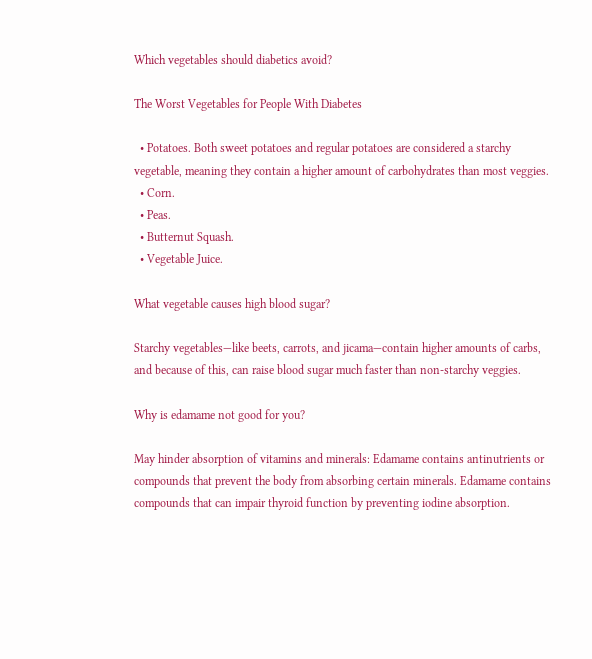Which vegetables should diabetics avoid?

The Worst Vegetables for People With Diabetes

  • Potatoes. Both sweet potatoes and regular potatoes are considered a starchy vegetable, meaning they contain a higher amount of carbohydrates than most veggies.
  • Corn.
  • Peas.
  • Butternut Squash.
  • Vegetable Juice.

What vegetable causes high blood sugar?

Starchy vegetables—like beets, carrots, and jicama—contain higher amounts of carbs, and because of this, can raise blood sugar much faster than non-starchy veggies.

Why is edamame not good for you?

May hinder absorption of vitamins and minerals: Edamame contains antinutrients or compounds that prevent the body from absorbing certain minerals. Edamame contains compounds that can impair thyroid function by preventing iodine absorption.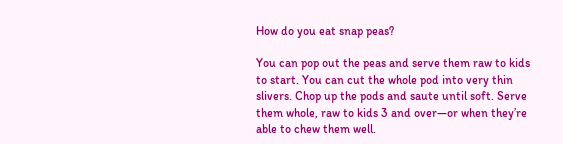How do you eat snap peas?

You can pop out the peas and serve them raw to kids to start. You can cut the whole pod into very thin slivers. Chop up the pods and saute until soft. Serve them whole, raw to kids 3 and over—or when they’re able to chew them well.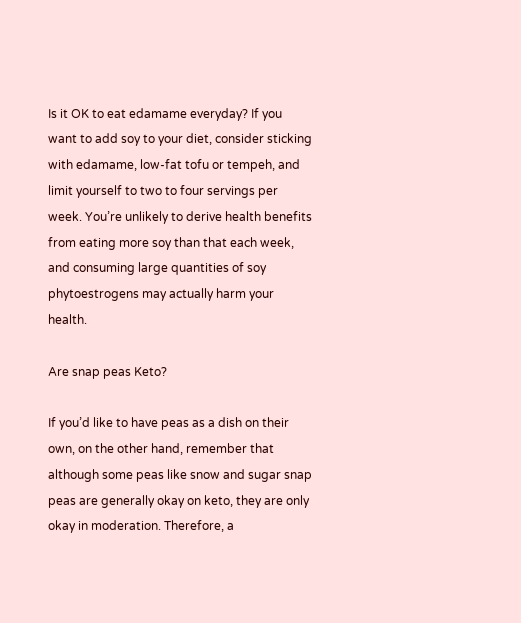Is it OK to eat edamame everyday? If you want to add soy to your diet, consider sticking with edamame, low-fat tofu or tempeh, and limit yourself to two to four servings per week. You’re unlikely to derive health benefits from eating more soy than that each week, and consuming large quantities of soy phytoestrogens may actually harm your health.

Are snap peas Keto?

If you’d like to have peas as a dish on their own, on the other hand, remember that although some peas like snow and sugar snap peas are generally okay on keto, they are only okay in moderation. Therefore, a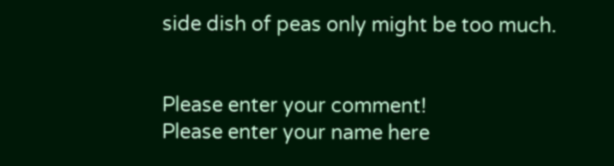side dish of peas only might be too much.


Please enter your comment!
Please enter your name here